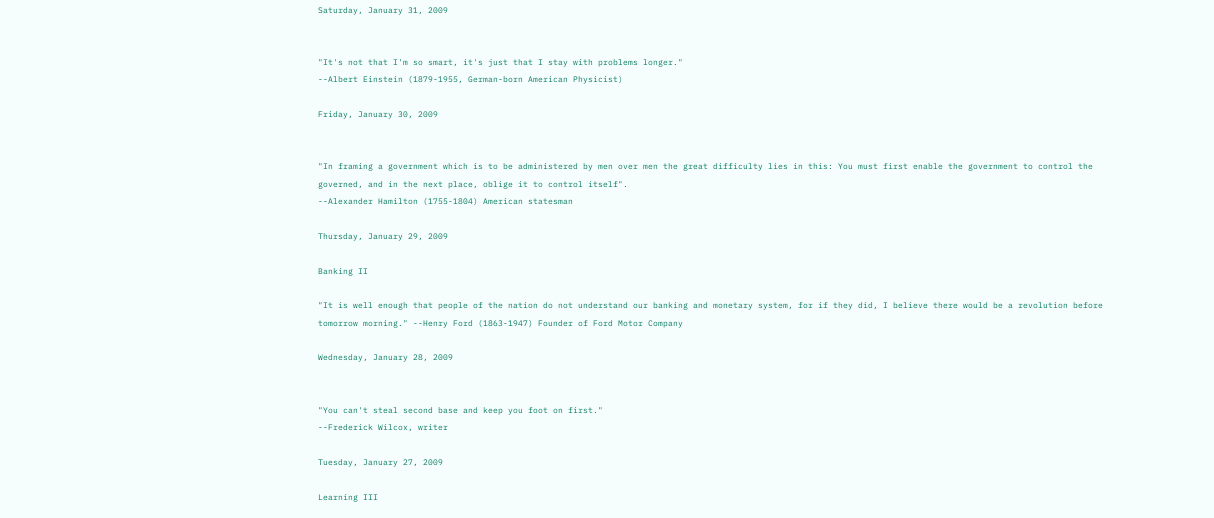Saturday, January 31, 2009


"It's not that I'm so smart, it's just that I stay with problems longer."
--Albert Einstein (1879-1955, German-born American Physicist)

Friday, January 30, 2009


"In framing a government which is to be administered by men over men the great difficulty lies in this: You must first enable the government to control the governed, and in the next place, oblige it to control itself".
--Alexander Hamilton (1755-1804) American statesman

Thursday, January 29, 2009

Banking II

"It is well enough that people of the nation do not understand our banking and monetary system, for if they did, I believe there would be a revolution before tomorrow morning." --Henry Ford (1863-1947) Founder of Ford Motor Company

Wednesday, January 28, 2009


"You can't steal second base and keep you foot on first."
--Frederick Wilcox, writer

Tuesday, January 27, 2009

Learning III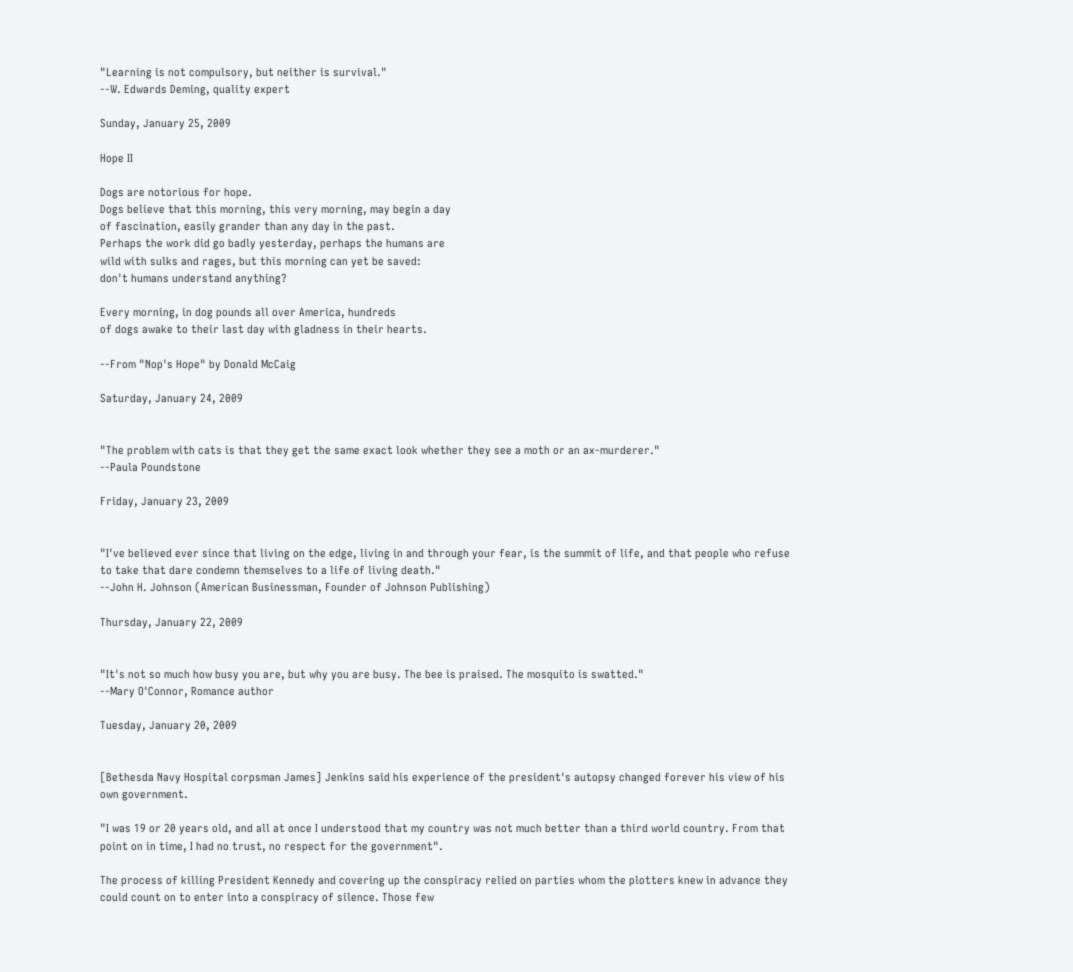"Learning is not compulsory, but neither is survival."
--W. Edwards Deming, quality expert

Sunday, January 25, 2009

Hope II

Dogs are notorious for hope.
Dogs believe that this morning, this very morning, may begin a day
of fascination, easily grander than any day in the past.
Perhaps the work did go badly yesterday, perhaps the humans are
wild with sulks and rages, but this morning can yet be saved:
don't humans understand anything?

Every morning, in dog pounds all over America, hundreds
of dogs awake to their last day with gladness in their hearts.

--From "Nop's Hope" by Donald McCaig

Saturday, January 24, 2009


"The problem with cats is that they get the same exact look whether they see a moth or an ax-murderer."
--Paula Poundstone

Friday, January 23, 2009


"I've believed ever since that living on the edge, living in and through your fear, is the summit of life, and that people who refuse to take that dare condemn themselves to a life of living death."
--John H. Johnson (American Businessman, Founder of Johnson Publishing)

Thursday, January 22, 2009


"It's not so much how busy you are, but why you are busy. The bee is praised. The mosquito is swatted."
--Mary O'Connor, Romance author

Tuesday, January 20, 2009


[Bethesda Navy Hospital corpsman James] Jenkins said his experience of the president's autopsy changed forever his view of his own government.

"I was 19 or 20 years old, and all at once I understood that my country was not much better than a third world country. From that point on in time, I had no trust, no respect for the government".

The process of killing President Kennedy and covering up the conspiracy relied on parties whom the plotters knew in advance they could count on to enter into a conspiracy of silence. Those few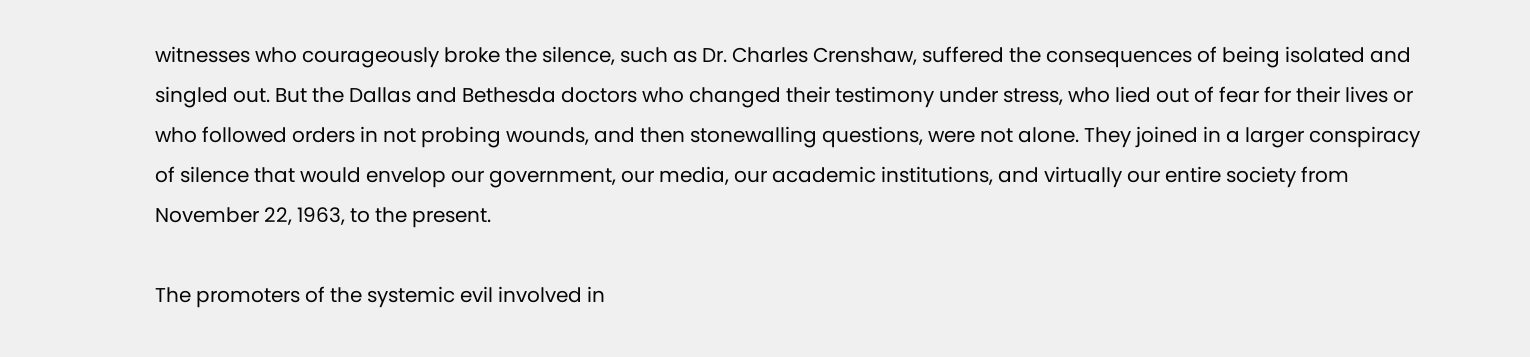witnesses who courageously broke the silence, such as Dr. Charles Crenshaw, suffered the consequences of being isolated and singled out. But the Dallas and Bethesda doctors who changed their testimony under stress, who lied out of fear for their lives or who followed orders in not probing wounds, and then stonewalling questions, were not alone. They joined in a larger conspiracy of silence that would envelop our government, our media, our academic institutions, and virtually our entire society from November 22, 1963, to the present.

The promoters of the systemic evil involved in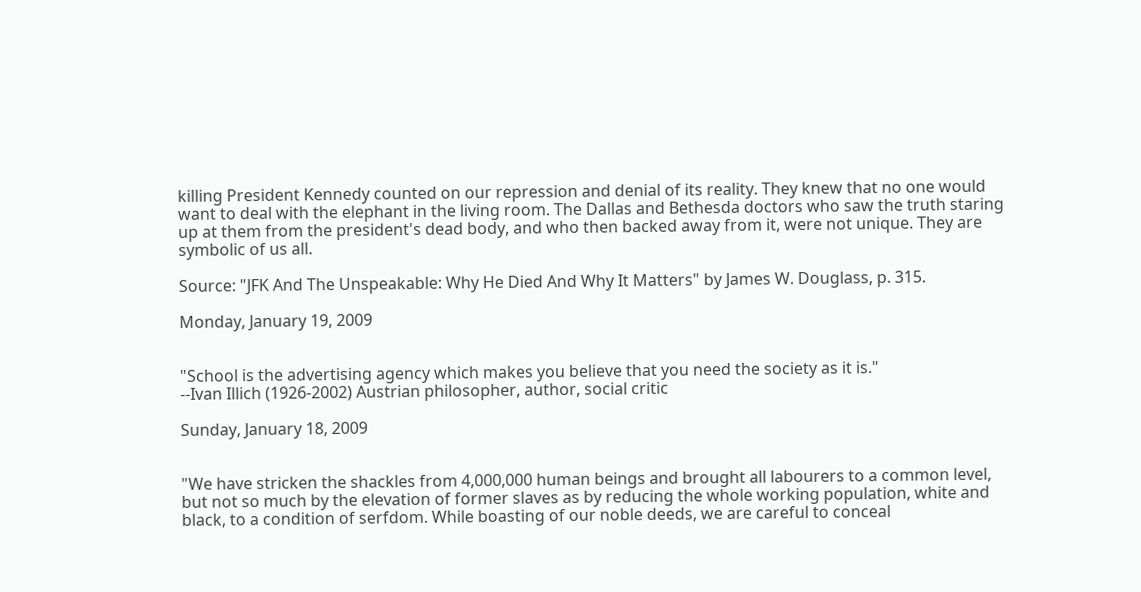killing President Kennedy counted on our repression and denial of its reality. They knew that no one would want to deal with the elephant in the living room. The Dallas and Bethesda doctors who saw the truth staring up at them from the president's dead body, and who then backed away from it, were not unique. They are symbolic of us all.

Source: "JFK And The Unspeakable: Why He Died And Why It Matters" by James W. Douglass, p. 315.

Monday, January 19, 2009


"School is the advertising agency which makes you believe that you need the society as it is."
--Ivan Illich (1926-2002) Austrian philosopher, author, social critic

Sunday, January 18, 2009


"We have stricken the shackles from 4,000,000 human beings and brought all labourers to a common level, but not so much by the elevation of former slaves as by reducing the whole working population, white and black, to a condition of serfdom. While boasting of our noble deeds, we are careful to conceal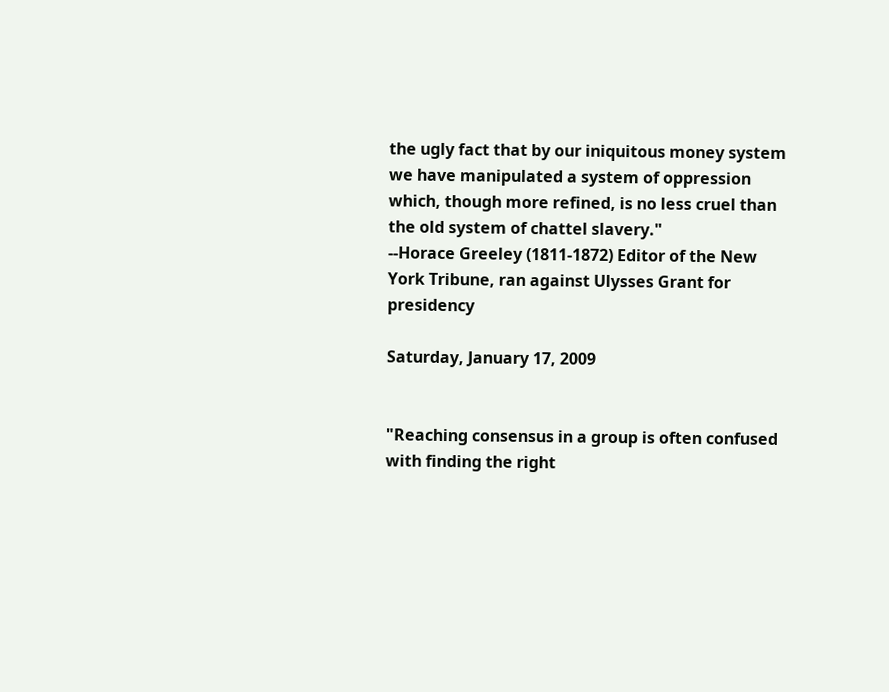the ugly fact that by our iniquitous money system we have manipulated a system of oppression which, though more refined, is no less cruel than the old system of chattel slavery."
--Horace Greeley (1811-1872) Editor of the New York Tribune, ran against Ulysses Grant for presidency

Saturday, January 17, 2009


"Reaching consensus in a group is often confused with finding the right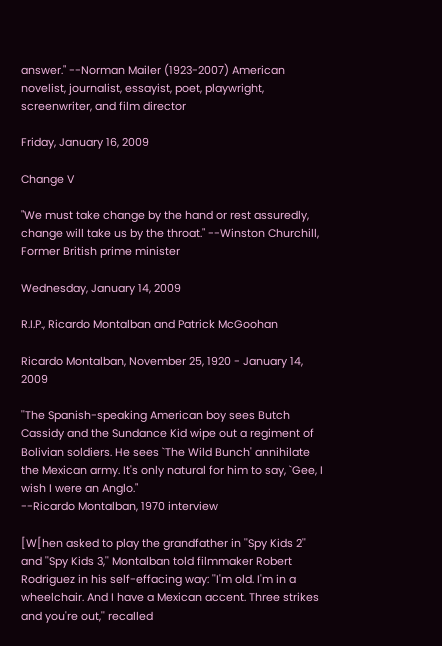answer." --Norman Mailer (1923-2007) American novelist, journalist, essayist, poet, playwright, screenwriter, and film director

Friday, January 16, 2009

Change V

"We must take change by the hand or rest assuredly, change will take us by the throat." --Winston Churchill, Former British prime minister

Wednesday, January 14, 2009

R.I.P., Ricardo Montalban and Patrick McGoohan

Ricardo Montalban, November 25, 1920 - January 14, 2009

''The Spanish-speaking American boy sees Butch Cassidy and the Sundance Kid wipe out a regiment of Bolivian soldiers. He sees `The Wild Bunch' annihilate the Mexican army. It's only natural for him to say, `Gee, I wish I were an Anglo."
--Ricardo Montalban, 1970 interview

[W[hen asked to play the grandfather in ''Spy Kids 2'' and ''Spy Kids 3,'' Montalban told filmmaker Robert Rodriguez in his self-effacing way: ''I'm old. I'm in a wheelchair. And I have a Mexican accent. Three strikes and you're out,'' recalled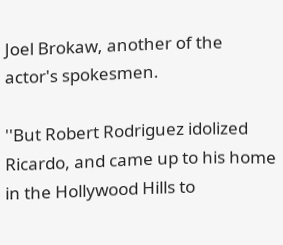Joel Brokaw, another of the actor's spokesmen.

''But Robert Rodriguez idolized Ricardo, and came up to his home in the Hollywood Hills to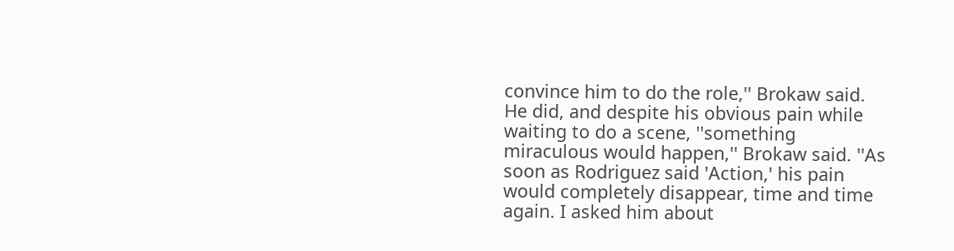convince him to do the role,'' Brokaw said. He did, and despite his obvious pain while waiting to do a scene, ''something miraculous would happen,'' Brokaw said. ''As soon as Rodriguez said 'Action,' his pain would completely disappear, time and time again. I asked him about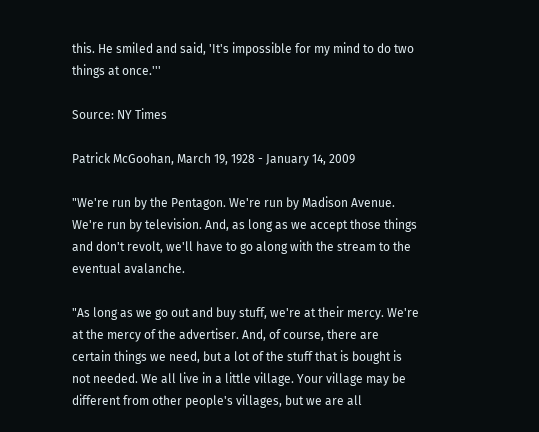this. He smiled and said, 'It's impossible for my mind to do two things at once.'''

Source: NY Times

Patrick McGoohan, March 19, 1928 - January 14, 2009

"We're run by the Pentagon. We're run by Madison Avenue. We're run by television. And, as long as we accept those things and don't revolt, we'll have to go along with the stream to the eventual avalanche.

"As long as we go out and buy stuff, we're at their mercy. We're at the mercy of the advertiser. And, of course, there are certain things we need, but a lot of the stuff that is bought is not needed. We all live in a little village. Your village may be different from other people's villages, but we are all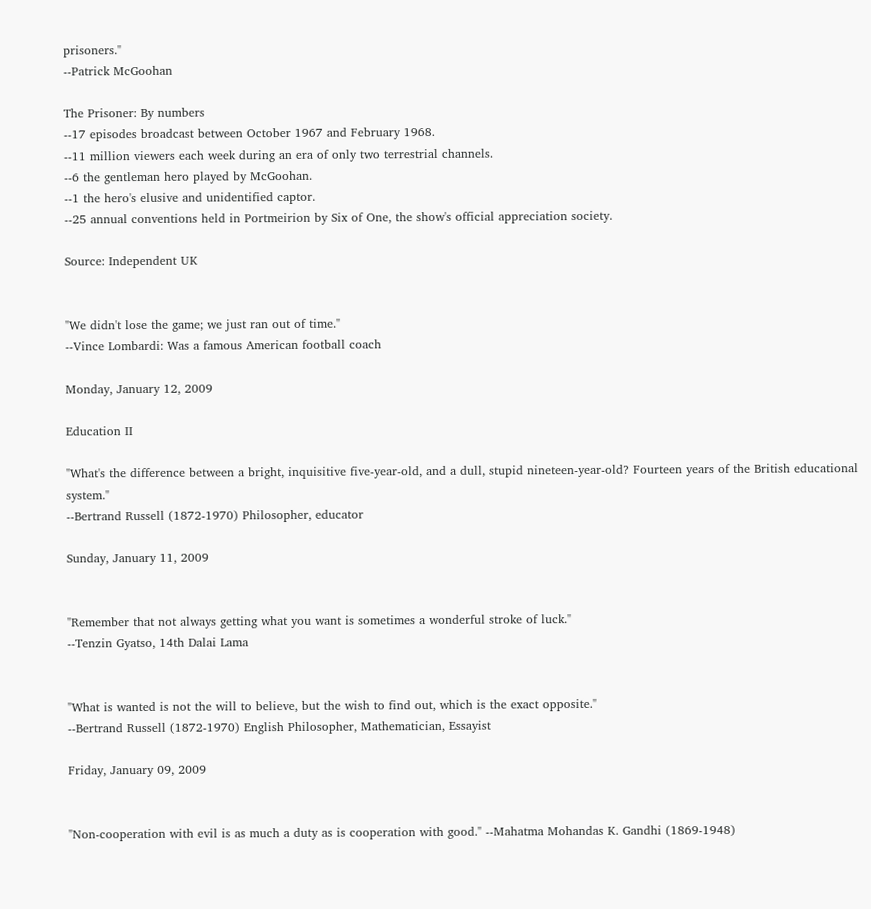prisoners."
--Patrick McGoohan

The Prisoner: By numbers
--17 episodes broadcast between October 1967 and February 1968.
--11 million viewers each week during an era of only two terrestrial channels.
--6 the gentleman hero played by McGoohan.
--1 the hero's elusive and unidentified captor.
--25 annual conventions held in Portmeirion by Six of One, the show's official appreciation society.

Source: Independent UK


"We didn't lose the game; we just ran out of time."
--Vince Lombardi: Was a famous American football coach

Monday, January 12, 2009

Education II

"What's the difference between a bright, inquisitive five-year-old, and a dull, stupid nineteen-year-old? Fourteen years of the British educational system."
--Bertrand Russell (1872-1970) Philosopher, educator

Sunday, January 11, 2009


"Remember that not always getting what you want is sometimes a wonderful stroke of luck."
--Tenzin Gyatso, 14th Dalai Lama


"What is wanted is not the will to believe, but the wish to find out, which is the exact opposite."
--Bertrand Russell (1872-1970) English Philosopher, Mathematician, Essayist

Friday, January 09, 2009


"Non-cooperation with evil is as much a duty as is cooperation with good." --Mahatma Mohandas K. Gandhi (1869-1948)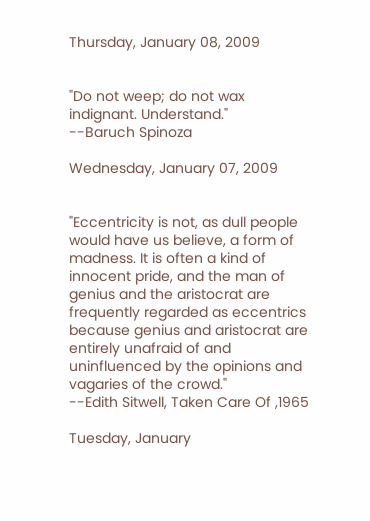Thursday, January 08, 2009


"Do not weep; do not wax indignant. Understand."
--Baruch Spinoza

Wednesday, January 07, 2009


"Eccentricity is not, as dull people would have us believe, a form of madness. It is often a kind of innocent pride, and the man of genius and the aristocrat are frequently regarded as eccentrics because genius and aristocrat are entirely unafraid of and uninfluenced by the opinions and vagaries of the crowd."
--Edith Sitwell, Taken Care Of ,1965

Tuesday, January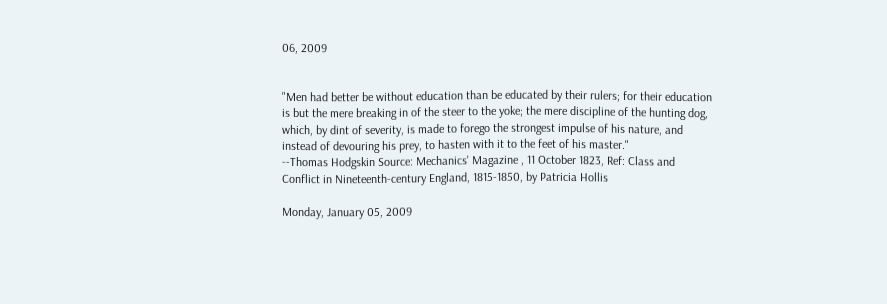06, 2009


"Men had better be without education than be educated by their rulers; for their education is but the mere breaking in of the steer to the yoke; the mere discipline of the hunting dog, which, by dint of severity, is made to forego the strongest impulse of his nature, and instead of devouring his prey, to hasten with it to the feet of his master."
--Thomas Hodgskin Source: Mechanics' Magazine , 11 October 1823, Ref: Class and Conflict in Nineteenth-century England, 1815-1850, by Patricia Hollis

Monday, January 05, 2009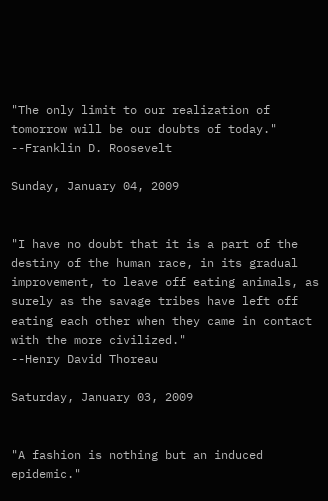"The only limit to our realization of tomorrow will be our doubts of today."
--Franklin D. Roosevelt

Sunday, January 04, 2009


"I have no doubt that it is a part of the destiny of the human race, in its gradual improvement, to leave off eating animals, as surely as the savage tribes have left off eating each other when they came in contact with the more civilized."
--Henry David Thoreau

Saturday, January 03, 2009


"A fashion is nothing but an induced epidemic."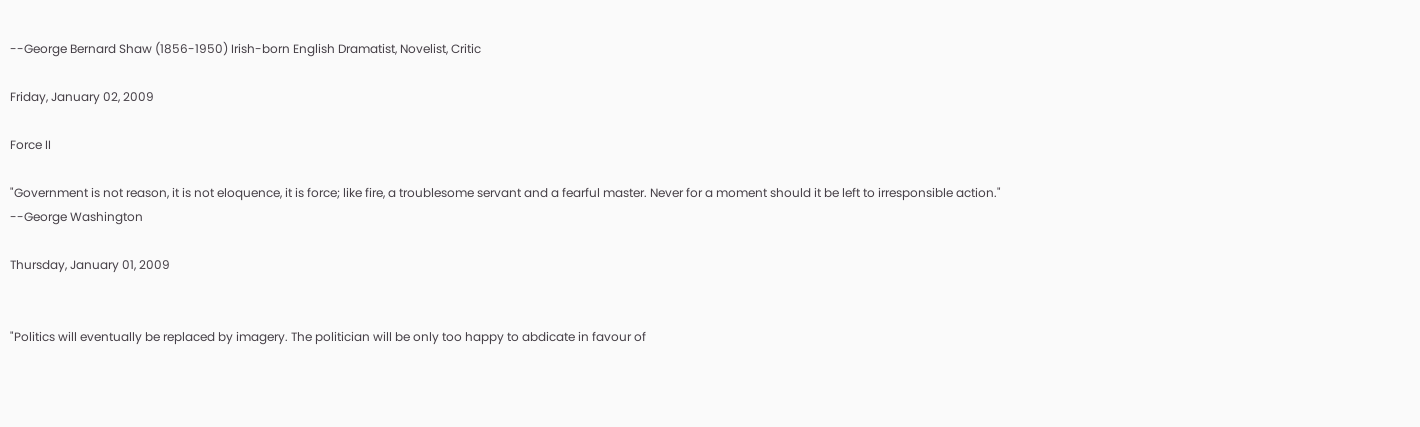--George Bernard Shaw (1856-1950) Irish-born English Dramatist, Novelist, Critic

Friday, January 02, 2009

Force II

"Government is not reason, it is not eloquence, it is force; like fire, a troublesome servant and a fearful master. Never for a moment should it be left to irresponsible action."
--George Washington

Thursday, January 01, 2009


"Politics will eventually be replaced by imagery. The politician will be only too happy to abdicate in favour of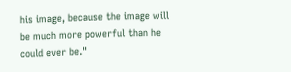his image, because the image will be much more powerful than he could ever be."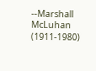--Marshall McLuhan (1911-1980)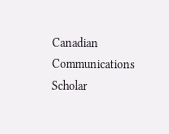Canadian Communications Scholar